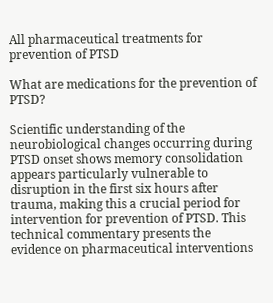All pharmaceutical treatments for prevention of PTSD

What are medications for the prevention of PTSD?

Scientific understanding of the neurobiological changes occurring during PTSD onset shows memory consolidation appears particularly vulnerable to disruption in the first six hours after trauma, making this a crucial period for intervention for prevention of PTSD. This technical commentary presents the evidence on pharmaceutical interventions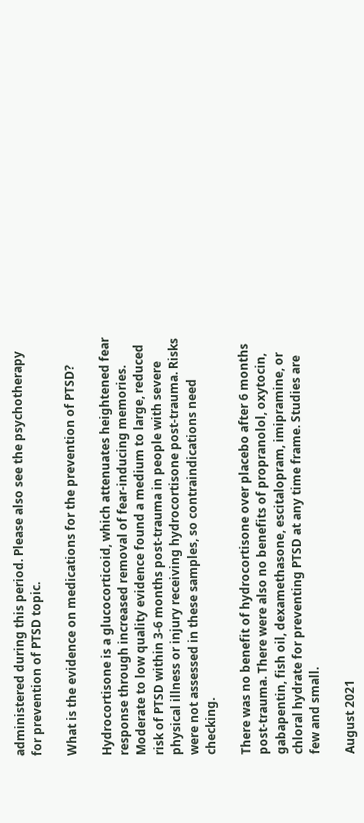administered during this period. Please also see the psychotherapy for prevention of PTSD topic.

What is the evidence on medications for the prevention of PTSD?

Hydrocortisone is a glucocorticoid, which attenuates heightened fear response through increased removal of fear-inducing memories. Moderate to low quality evidence found a medium to large, reduced risk of PTSD within 3-6 months post-trauma in people with severe physical illness or injury receiving hydrocortisone post-trauma. Risks were not assessed in these samples, so contraindications need checking.

There was no benefit of hydrocortisone over placebo after 6 months post-trauma. There were also no benefits of propranolol, oxytocin, gabapentin, fish oil, dexamethasone, escitalopram, imipramine, or chloral hydrate for preventing PTSD at any time frame. Studies are few and small.

August 2021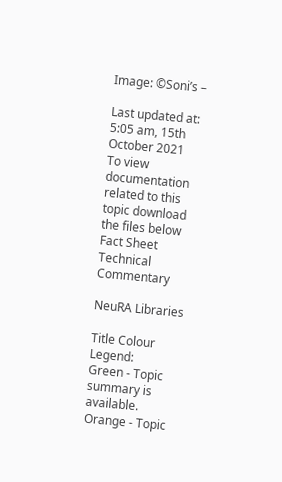Image: ©Soni’s –

Last updated at: 5:05 am, 15th October 2021
To view documentation related to this topic download the files below
Fact Sheet Technical Commentary

NeuRA Libraries

Title Colour Legend:
Green - Topic summary is available.
Orange - Topic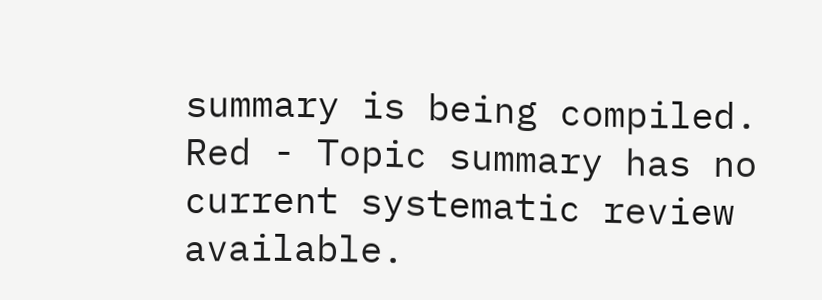summary is being compiled.
Red - Topic summary has no current systematic review available.